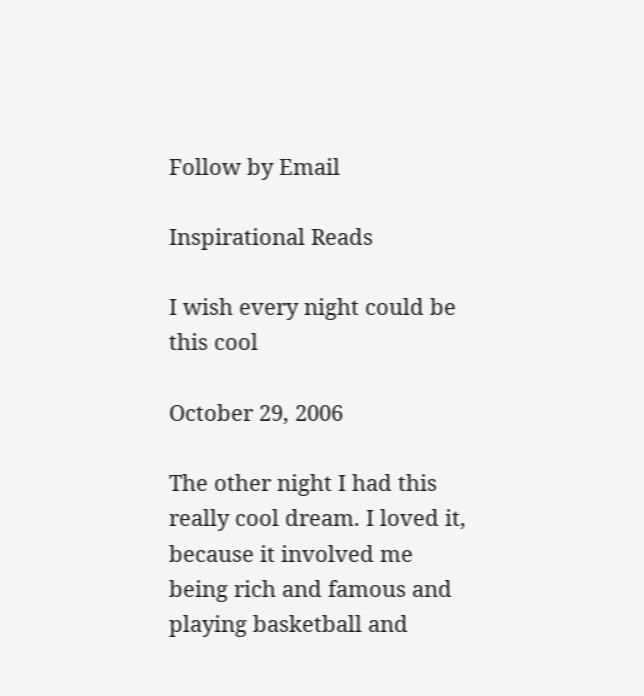Follow by Email

Inspirational Reads

I wish every night could be this cool

October 29, 2006

The other night I had this really cool dream. I loved it, because it involved me being rich and famous and playing basketball and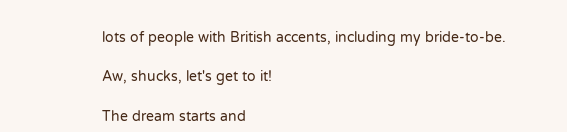lots of people with British accents, including my bride-to-be.

Aw, shucks, let's get to it!

The dream starts and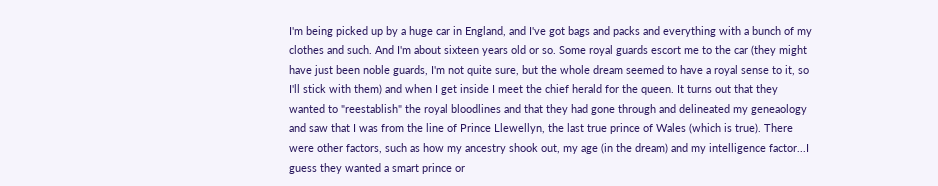I'm being picked up by a huge car in England, and I've got bags and packs and everything with a bunch of my clothes and such. And I'm about sixteen years old or so. Some royal guards escort me to the car (they might have just been noble guards, I'm not quite sure, but the whole dream seemed to have a royal sense to it, so I'll stick with them) and when I get inside I meet the chief herald for the queen. It turns out that they wanted to "reestablish" the royal bloodlines and that they had gone through and delineated my geneaology and saw that I was from the line of Prince Llewellyn, the last true prince of Wales (which is true). There were other factors, such as how my ancestry shook out, my age (in the dream) and my intelligence factor...I guess they wanted a smart prince or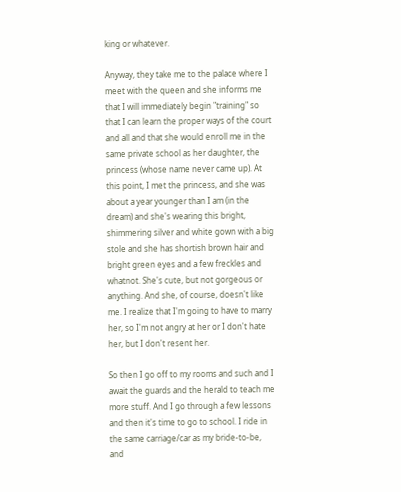king or whatever.

Anyway, they take me to the palace where I meet with the queen and she informs me that I will immediately begin "training" so that I can learn the proper ways of the court and all and that she would enroll me in the same private school as her daughter, the princess (whose name never came up). At this point, I met the princess, and she was about a year younger than I am (in the dream) and she's wearing this bright, shimmering silver and white gown with a big stole and she has shortish brown hair and bright green eyes and a few freckles and whatnot. She's cute, but not gorgeous or anything. And she, of course, doesn't like me. I realize that I'm going to have to marry her, so I'm not angry at her or I don't hate her, but I don't resent her.

So then I go off to my rooms and such and I await the guards and the herald to teach me more stuff. And I go through a few lessons and then it's time to go to school. I ride in the same carriage/car as my bride-to-be, and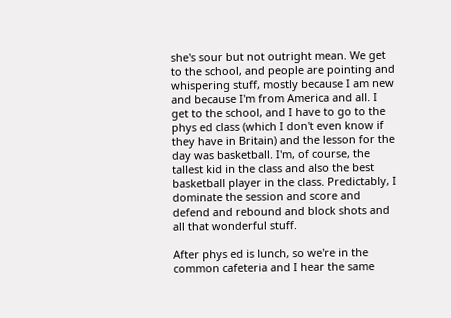she's sour but not outright mean. We get to the school, and people are pointing and whispering stuff, mostly because I am new and because I'm from America and all. I get to the school, and I have to go to the phys ed class (which I don't even know if they have in Britain) and the lesson for the day was basketball. I'm, of course, the tallest kid in the class and also the best basketball player in the class. Predictably, I dominate the session and score and defend and rebound and block shots and all that wonderful stuff.

After phys ed is lunch, so we're in the common cafeteria and I hear the same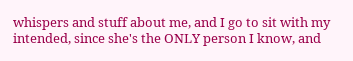whispers and stuff about me, and I go to sit with my intended, since she's the ONLY person I know, and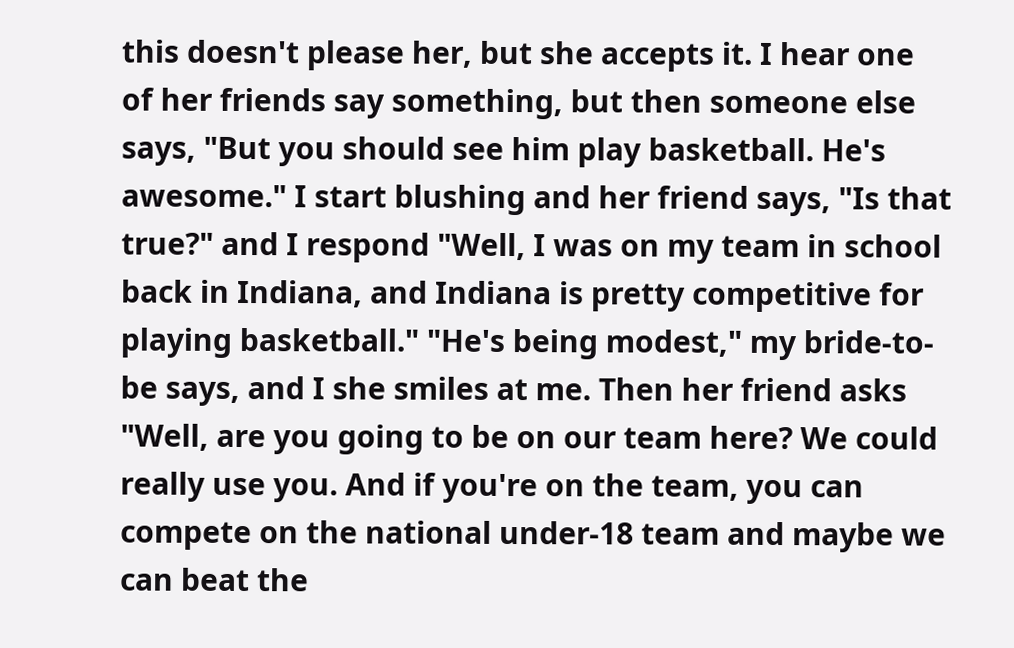this doesn't please her, but she accepts it. I hear one of her friends say something, but then someone else says, "But you should see him play basketball. He's awesome." I start blushing and her friend says, "Is that true?" and I respond "Well, I was on my team in school back in Indiana, and Indiana is pretty competitive for playing basketball." "He's being modest," my bride-to-be says, and I she smiles at me. Then her friend asks "Well, are you going to be on our team here? We could really use you. And if you're on the team, you can compete on the national under-18 team and maybe we can beat the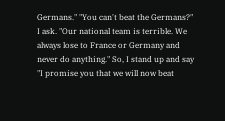Germans." "You can't beat the Germans?" I ask. "Our national team is terrible. We always lose to France or Germany and never do anything." So, I stand up and say "I promise you that we will now beat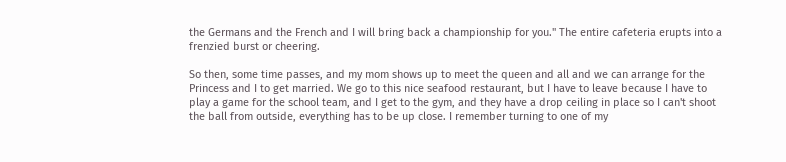the Germans and the French and I will bring back a championship for you." The entire cafeteria erupts into a frenzied burst or cheering.

So then, some time passes, and my mom shows up to meet the queen and all and we can arrange for the Princess and I to get married. We go to this nice seafood restaurant, but I have to leave because I have to play a game for the school team, and I get to the gym, and they have a drop ceiling in place so I can't shoot the ball from outside, everything has to be up close. I remember turning to one of my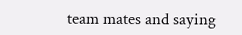team mates and saying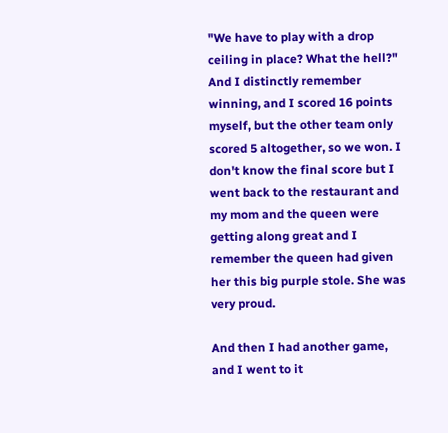"We have to play with a drop ceiling in place? What the hell?" And I distinctly remember winning, and I scored 16 points myself, but the other team only scored 5 altogether, so we won. I don't know the final score but I went back to the restaurant and my mom and the queen were getting along great and I remember the queen had given her this big purple stole. She was very proud.

And then I had another game, and I went to it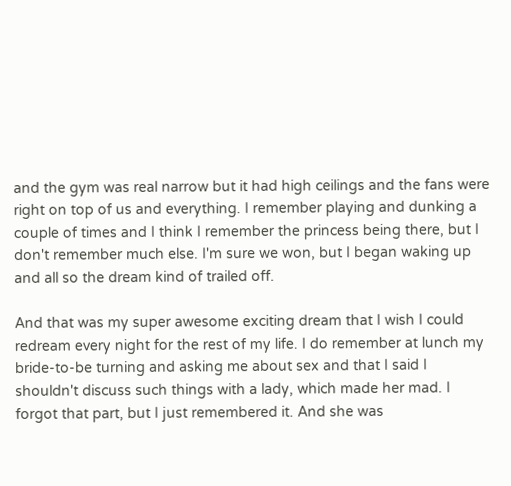and the gym was real narrow but it had high ceilings and the fans were right on top of us and everything. I remember playing and dunking a couple of times and I think I remember the princess being there, but I don't remember much else. I'm sure we won, but I began waking up and all so the dream kind of trailed off.

And that was my super awesome exciting dream that I wish I could redream every night for the rest of my life. I do remember at lunch my bride-to-be turning and asking me about sex and that I said I shouldn't discuss such things with a lady, which made her mad. I forgot that part, but I just remembered it. And she was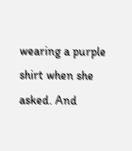wearing a purple shirt when she asked. And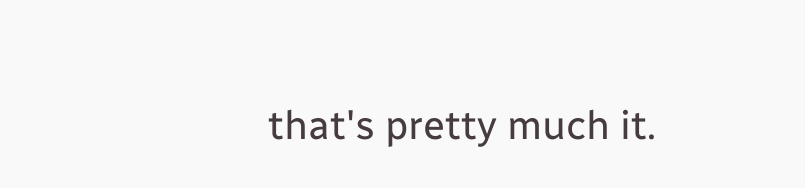that's pretty much it.